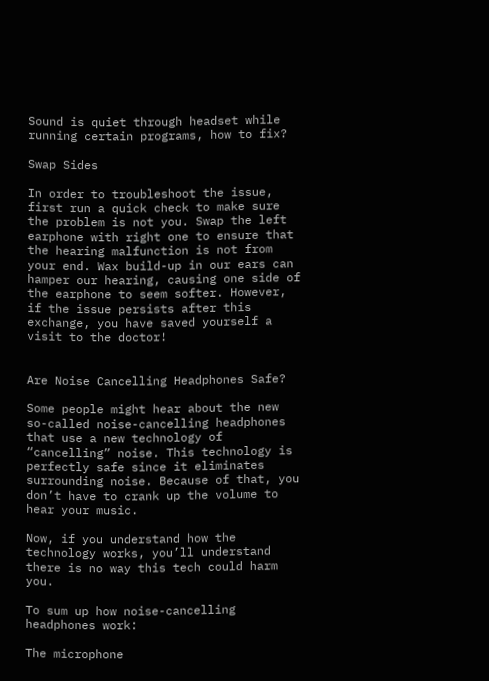Sound is quiet through headset while running certain programs, how to fix?

Swap Sides

In order to troubleshoot the issue, first run a quick check to make sure the problem is not you. Swap the left earphone with right one to ensure that the hearing malfunction is not from your end. Wax build-up in our ears can hamper our hearing, causing one side of the earphone to seem softer. However, if the issue persists after this exchange, you have saved yourself a visit to the doctor!


Are Noise Cancelling Headphones Safe?

Some people might hear about the new so-called noise-cancelling headphones that use a new technology of “cancelling” noise. This technology is perfectly safe since it eliminates surrounding noise. Because of that, you don’t have to crank up the volume to hear your music.

Now, if you understand how the technology works, you’ll understand there is no way this tech could harm you.

To sum up how noise-cancelling headphones work:

The microphone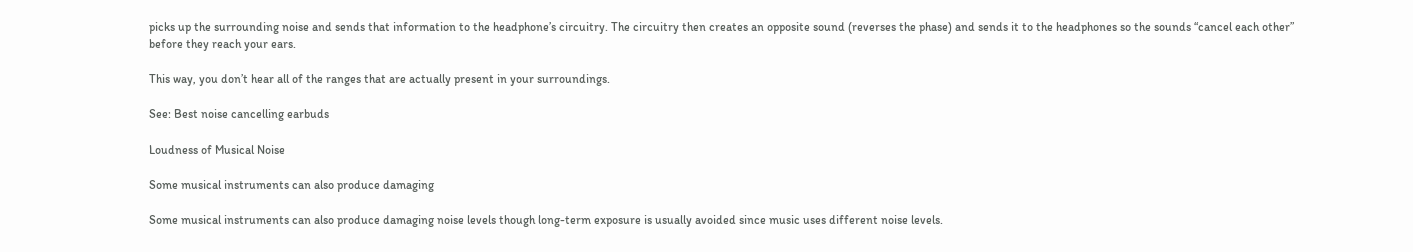picks up the surrounding noise and sends that information to the headphone’s circuitry. The circuitry then creates an opposite sound (reverses the phase) and sends it to the headphones so the sounds “cancel each other” before they reach your ears.

This way, you don’t hear all of the ranges that are actually present in your surroundings.

See: Best noise cancelling earbuds

Loudness of Musical Noise

Some musical instruments can also produce damaging

Some musical instruments can also produce damaging noise levels though long-term exposure is usually avoided since music uses different noise levels.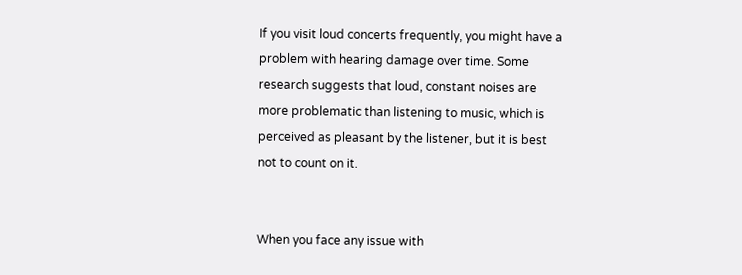If you visit loud concerts frequently, you might have a problem with hearing damage over time. Some research suggests that loud, constant noises are more problematic than listening to music, which is perceived as pleasant by the listener, but it is best not to count on it.


When you face any issue with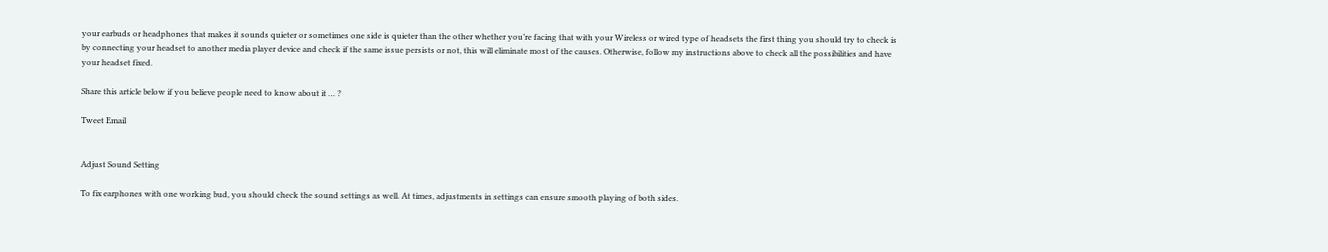your earbuds or headphones that makes it sounds quieter or sometimes one side is quieter than the other whether you’re facing that with your Wireless or wired type of headsets the first thing you should try to check is by connecting your headset to another media player device and check if the same issue persists or not, this will eliminate most of the causes. Otherwise, follow my instructions above to check all the possibilities and have your headset fixed.

Share this article below if you believe people need to know about it … ?

Tweet Email


Adjust Sound Setting

To fix earphones with one working bud, you should check the sound settings as well. At times, adjustments in settings can ensure smooth playing of both sides.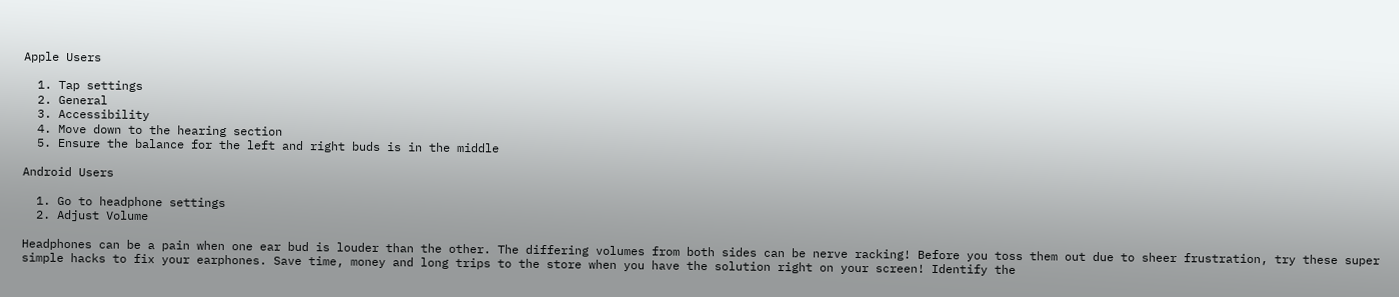Apple Users

  1. Tap settings
  2. General
  3. Accessibility
  4. Move down to the hearing section
  5. Ensure the balance for the left and right buds is in the middle

Android Users

  1. Go to headphone settings
  2. Adjust Volume

Headphones can be a pain when one ear bud is louder than the other. The differing volumes from both sides can be nerve racking! Before you toss them out due to sheer frustration, try these super simple hacks to fix your earphones. Save time, money and long trips to the store when you have the solution right on your screen! Identify the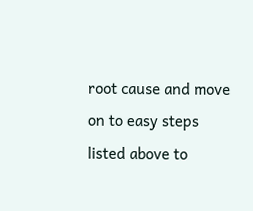root cause and move on to easy steps listed above to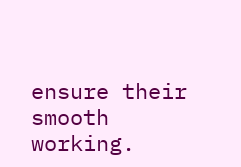ensure their smooth working.